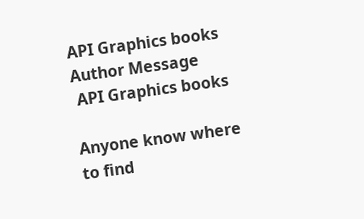API Graphics books
Author Message
 API Graphics books

Anyone know where to find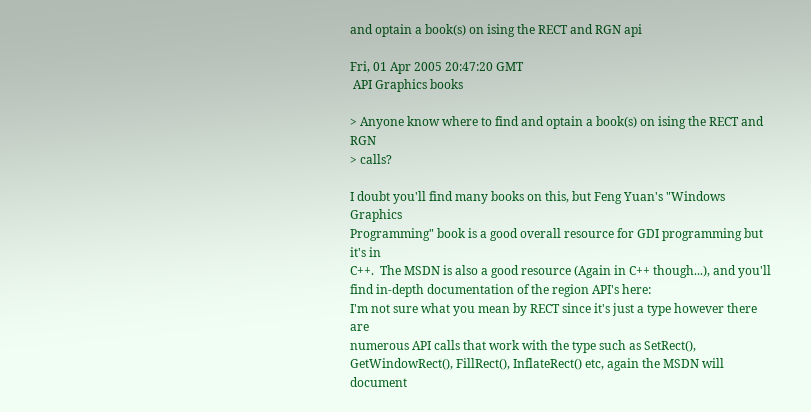and optain a book(s) on ising the RECT and RGN api

Fri, 01 Apr 2005 20:47:20 GMT
 API Graphics books

> Anyone know where to find and optain a book(s) on ising the RECT and RGN
> calls?

I doubt you'll find many books on this, but Feng Yuan's "Windows Graphics
Programming" book is a good overall resource for GDI programming but it's in
C++.  The MSDN is also a good resource (Again in C++ though...), and you'll
find in-depth documentation of the region API's here:
I'm not sure what you mean by RECT since it's just a type however there are
numerous API calls that work with the type such as SetRect(),
GetWindowRect(), FillRect(), InflateRect() etc, again the MSDN will document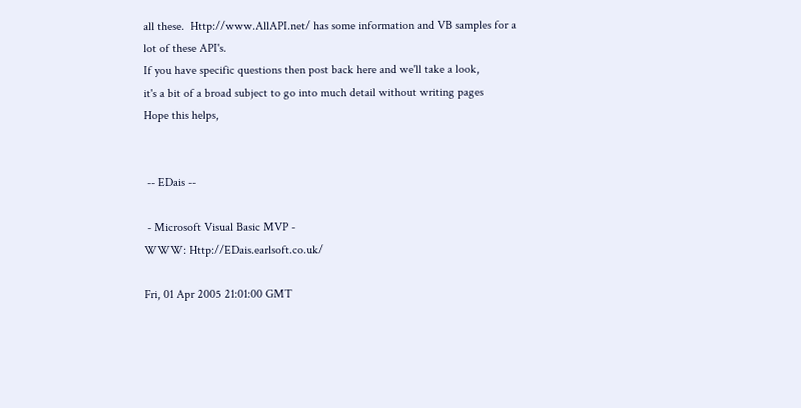all these.  Http://www.AllAPI.net/ has some information and VB samples for a
lot of these API's.
If you have specific questions then post back here and we'll take a look,
it's a bit of a broad subject to go into much detail without writing pages
Hope this helps,


 -- EDais --

 - Microsoft Visual Basic MVP -
WWW: Http://EDais.earlsoft.co.uk/

Fri, 01 Apr 2005 21:01:00 GMT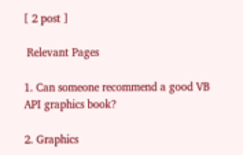[ 2 post ]

 Relevant Pages

1. Can someone recommend a good VB API graphics book?

2. Graphics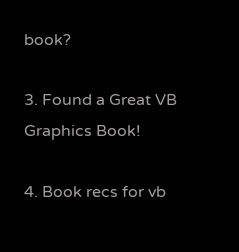book?

3. Found a Great VB Graphics Book!

4. Book recs for vb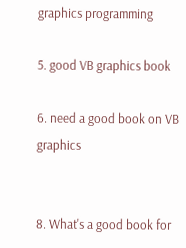graphics programming

5. good VB graphics book

6. need a good book on VB graphics


8. What's a good book for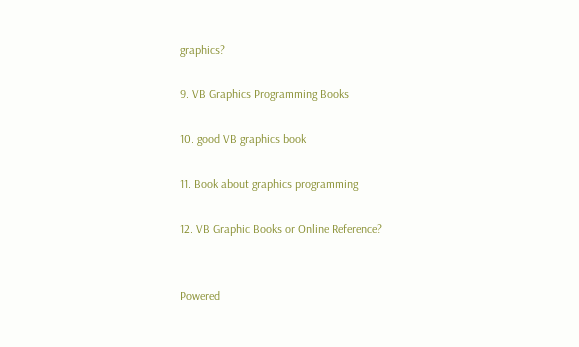graphics?

9. VB Graphics Programming Books

10. good VB graphics book

11. Book about graphics programming

12. VB Graphic Books or Online Reference?


Powered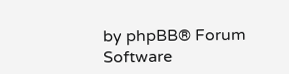by phpBB® Forum Software